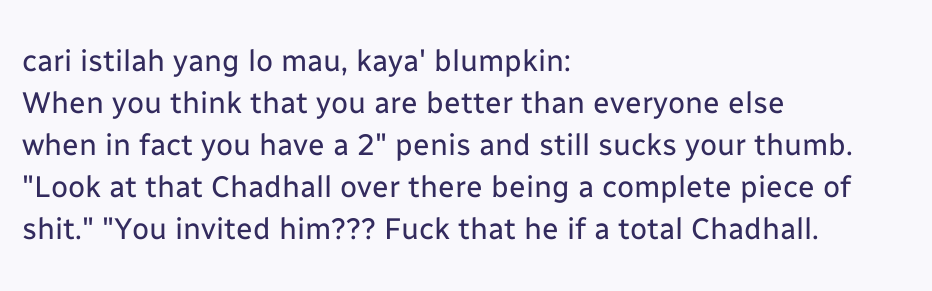cari istilah yang lo mau, kaya' blumpkin:
When you think that you are better than everyone else when in fact you have a 2" penis and still sucks your thumb.
"Look at that Chadhall over there being a complete piece of shit." "You invited him??? Fuck that he if a total Chadhall.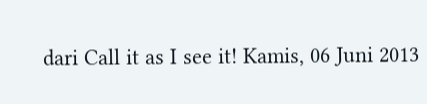dari Call it as I see it! Kamis, 06 Juni 2013